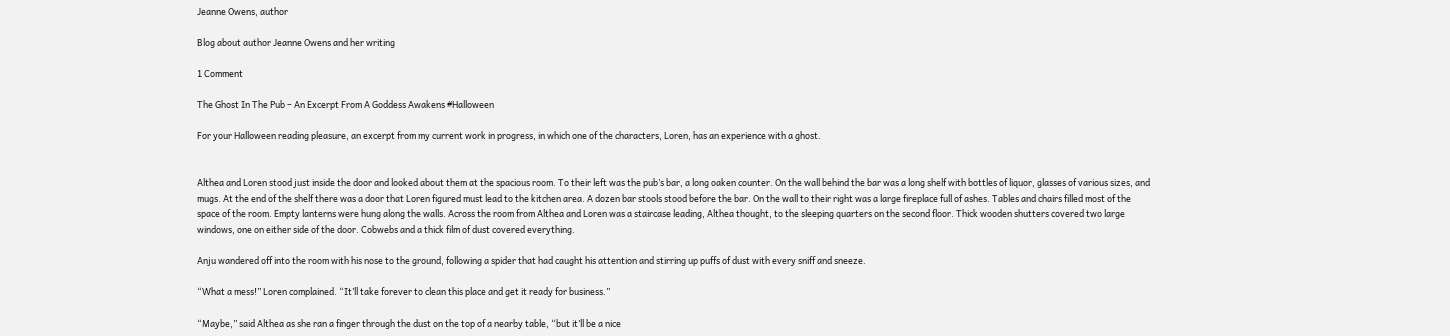Jeanne Owens, author

Blog about author Jeanne Owens and her writing

1 Comment

The Ghost In The Pub – An Excerpt From A Goddess Awakens #Halloween

For your Halloween reading pleasure, an excerpt from my current work in progress, in which one of the characters, Loren, has an experience with a ghost.


Althea and Loren stood just inside the door and looked about them at the spacious room. To their left was the pub’s bar, a long oaken counter. On the wall behind the bar was a long shelf with bottles of liquor, glasses of various sizes, and mugs. At the end of the shelf there was a door that Loren figured must lead to the kitchen area. A dozen bar stools stood before the bar. On the wall to their right was a large fireplace full of ashes. Tables and chairs filled most of the space of the room. Empty lanterns were hung along the walls. Across the room from Althea and Loren was a staircase leading, Althea thought, to the sleeping quarters on the second floor. Thick wooden shutters covered two large windows, one on either side of the door. Cobwebs and a thick film of dust covered everything.

Anju wandered off into the room with his nose to the ground, following a spider that had caught his attention and stirring up puffs of dust with every sniff and sneeze.

“What a mess!” Loren complained. “It’ll take forever to clean this place and get it ready for business.”

“Maybe,” said Althea as she ran a finger through the dust on the top of a nearby table, “but it’ll be a nice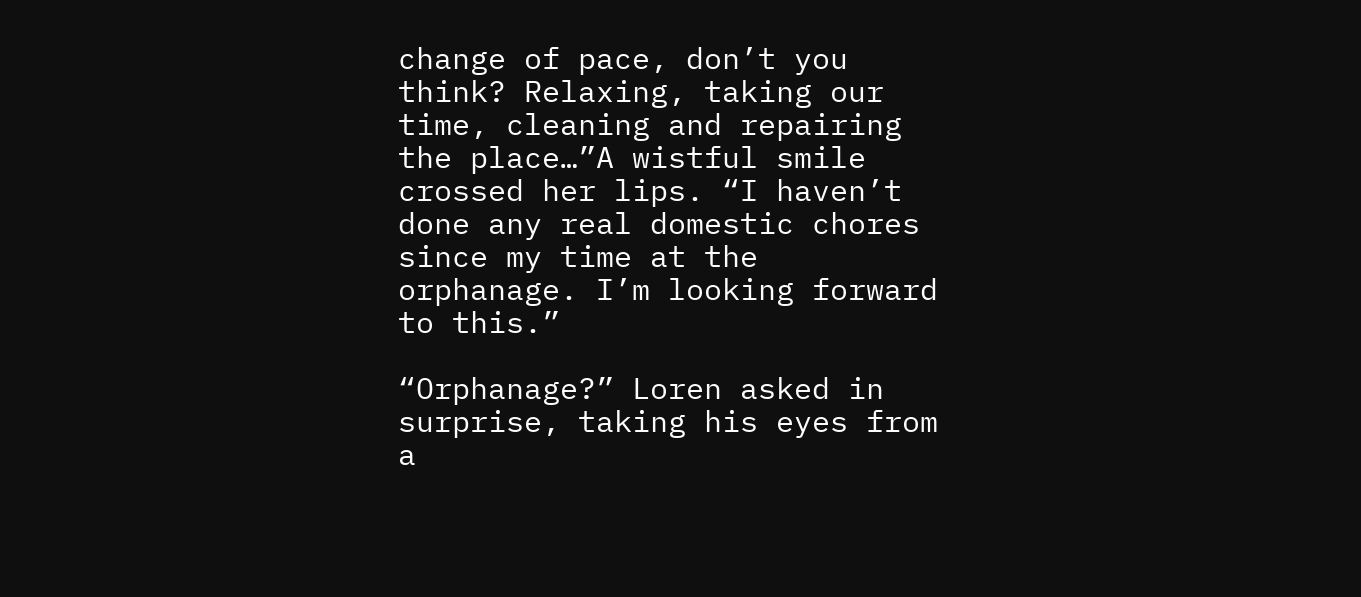change of pace, don’t you think? Relaxing, taking our time, cleaning and repairing the place…”A wistful smile crossed her lips. “I haven’t done any real domestic chores since my time at the orphanage. I’m looking forward to this.”

“Orphanage?” Loren asked in surprise, taking his eyes from a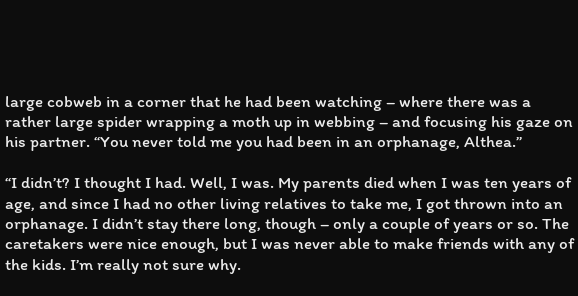large cobweb in a corner that he had been watching – where there was a rather large spider wrapping a moth up in webbing – and focusing his gaze on his partner. “You never told me you had been in an orphanage, Althea.”

“I didn’t? I thought I had. Well, I was. My parents died when I was ten years of age, and since I had no other living relatives to take me, I got thrown into an orphanage. I didn’t stay there long, though – only a couple of years or so. The caretakers were nice enough, but I was never able to make friends with any of the kids. I’m really not sure why.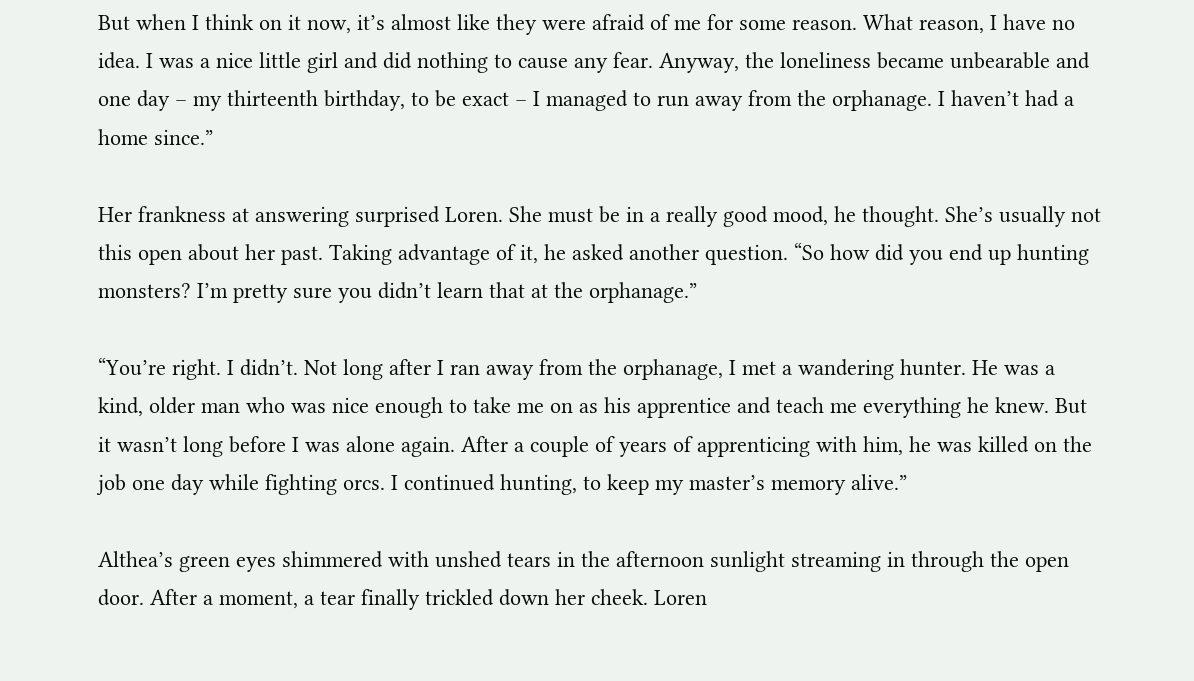But when I think on it now, it’s almost like they were afraid of me for some reason. What reason, I have no idea. I was a nice little girl and did nothing to cause any fear. Anyway, the loneliness became unbearable and one day – my thirteenth birthday, to be exact – I managed to run away from the orphanage. I haven’t had a home since.”

Her frankness at answering surprised Loren. She must be in a really good mood, he thought. She’s usually not this open about her past. Taking advantage of it, he asked another question. “So how did you end up hunting monsters? I’m pretty sure you didn’t learn that at the orphanage.”

“You’re right. I didn’t. Not long after I ran away from the orphanage, I met a wandering hunter. He was a kind, older man who was nice enough to take me on as his apprentice and teach me everything he knew. But it wasn’t long before I was alone again. After a couple of years of apprenticing with him, he was killed on the job one day while fighting orcs. I continued hunting, to keep my master’s memory alive.”

Althea’s green eyes shimmered with unshed tears in the afternoon sunlight streaming in through the open door. After a moment, a tear finally trickled down her cheek. Loren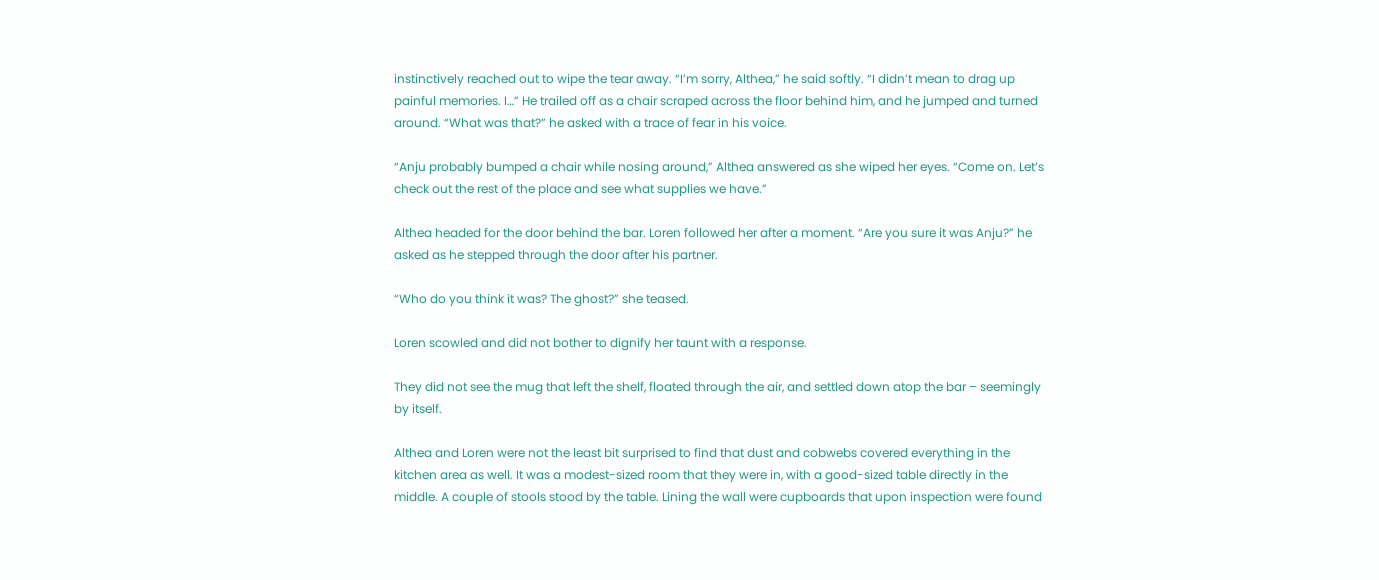instinctively reached out to wipe the tear away. “I’m sorry, Althea,” he said softly. “I didn’t mean to drag up painful memories. I…” He trailed off as a chair scraped across the floor behind him, and he jumped and turned around. “What was that?” he asked with a trace of fear in his voice.

“Anju probably bumped a chair while nosing around,” Althea answered as she wiped her eyes. “Come on. Let’s check out the rest of the place and see what supplies we have.”

Althea headed for the door behind the bar. Loren followed her after a moment. “Are you sure it was Anju?” he asked as he stepped through the door after his partner.

“Who do you think it was? The ghost?” she teased.

Loren scowled and did not bother to dignify her taunt with a response.

They did not see the mug that left the shelf, floated through the air, and settled down atop the bar – seemingly by itself.

Althea and Loren were not the least bit surprised to find that dust and cobwebs covered everything in the kitchen area as well. It was a modest-sized room that they were in, with a good-sized table directly in the middle. A couple of stools stood by the table. Lining the wall were cupboards that upon inspection were found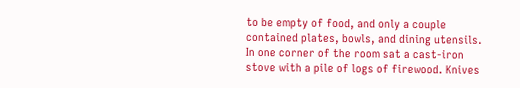to be empty of food, and only a couple contained plates, bowls, and dining utensils. In one corner of the room sat a cast-iron stove with a pile of logs of firewood. Knives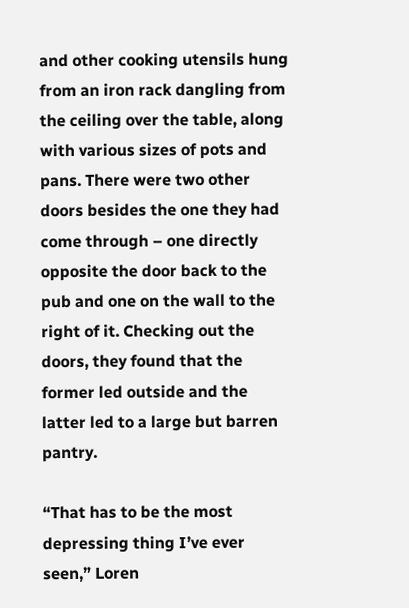and other cooking utensils hung from an iron rack dangling from the ceiling over the table, along with various sizes of pots and pans. There were two other doors besides the one they had come through – one directly opposite the door back to the pub and one on the wall to the right of it. Checking out the doors, they found that the former led outside and the latter led to a large but barren pantry.

“That has to be the most depressing thing I’ve ever seen,” Loren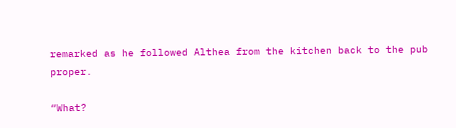remarked as he followed Althea from the kitchen back to the pub proper.

“What?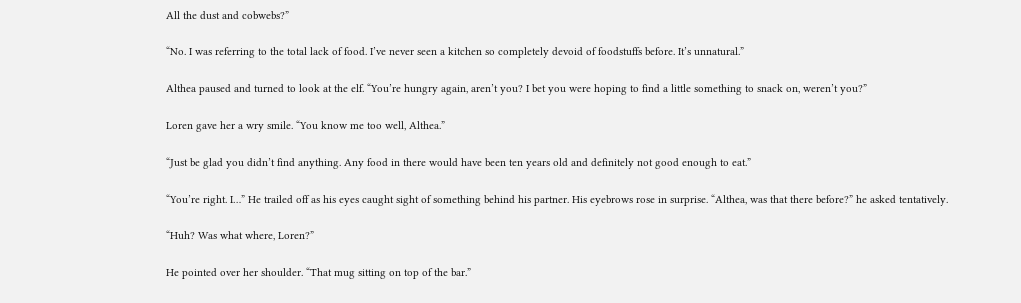All the dust and cobwebs?”

“No. I was referring to the total lack of food. I’ve never seen a kitchen so completely devoid of foodstuffs before. It’s unnatural.”

Althea paused and turned to look at the elf. “You’re hungry again, aren’t you? I bet you were hoping to find a little something to snack on, weren’t you?”

Loren gave her a wry smile. “You know me too well, Althea.”

“Just be glad you didn’t find anything. Any food in there would have been ten years old and definitely not good enough to eat.”

“You’re right. I…” He trailed off as his eyes caught sight of something behind his partner. His eyebrows rose in surprise. “Althea, was that there before?” he asked tentatively.

“Huh? Was what where, Loren?”

He pointed over her shoulder. “That mug sitting on top of the bar.”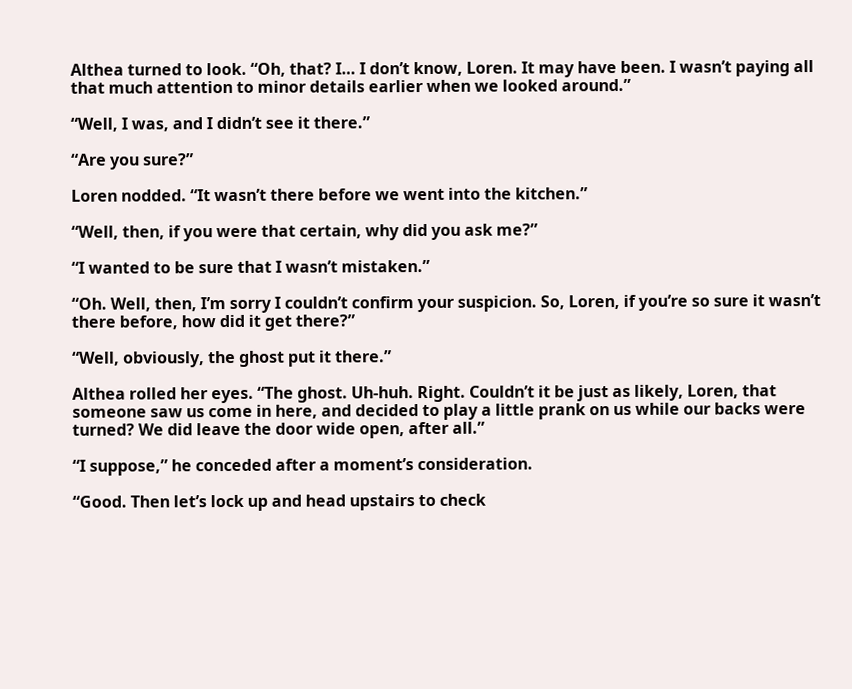Althea turned to look. “Oh, that? I… I don’t know, Loren. It may have been. I wasn’t paying all that much attention to minor details earlier when we looked around.”

“Well, I was, and I didn’t see it there.”

“Are you sure?”

Loren nodded. “It wasn’t there before we went into the kitchen.”

“Well, then, if you were that certain, why did you ask me?”

“I wanted to be sure that I wasn’t mistaken.”

“Oh. Well, then, I’m sorry I couldn’t confirm your suspicion. So, Loren, if you’re so sure it wasn’t there before, how did it get there?”

“Well, obviously, the ghost put it there.”

Althea rolled her eyes. “The ghost. Uh-huh. Right. Couldn’t it be just as likely, Loren, that someone saw us come in here, and decided to play a little prank on us while our backs were turned? We did leave the door wide open, after all.”

“I suppose,” he conceded after a moment’s consideration.

“Good. Then let’s lock up and head upstairs to check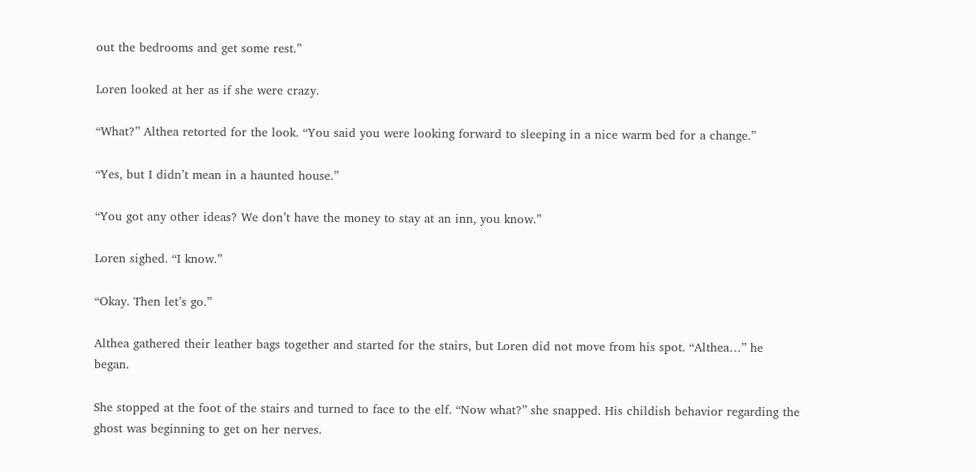out the bedrooms and get some rest.”

Loren looked at her as if she were crazy.

“What?” Althea retorted for the look. “You said you were looking forward to sleeping in a nice warm bed for a change.”

“Yes, but I didn’t mean in a haunted house.”

“You got any other ideas? We don’t have the money to stay at an inn, you know.”

Loren sighed. “I know.”

“Okay. Then let’s go.”

Althea gathered their leather bags together and started for the stairs, but Loren did not move from his spot. “Althea…” he began.

She stopped at the foot of the stairs and turned to face to the elf. “Now what?” she snapped. His childish behavior regarding the ghost was beginning to get on her nerves.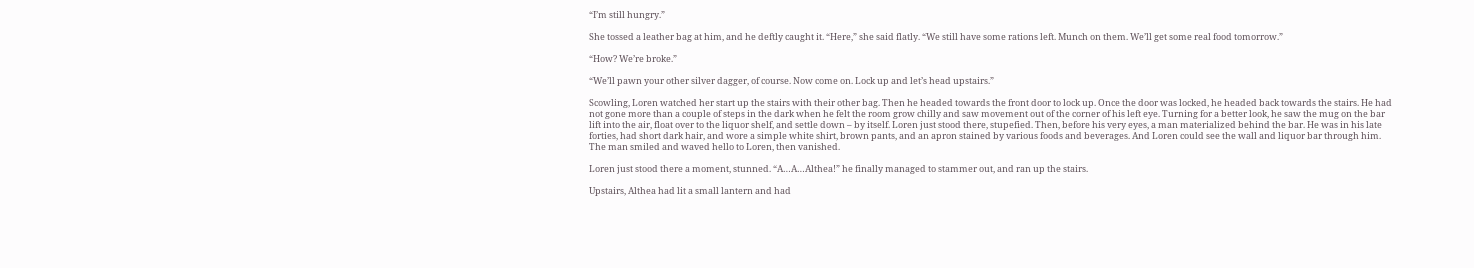“I’m still hungry.”

She tossed a leather bag at him, and he deftly caught it. “Here,” she said flatly. “We still have some rations left. Munch on them. We’ll get some real food tomorrow.”

“How? We’re broke.”

“We’ll pawn your other silver dagger, of course. Now come on. Lock up and let’s head upstairs.”

Scowling, Loren watched her start up the stairs with their other bag. Then he headed towards the front door to lock up. Once the door was locked, he headed back towards the stairs. He had not gone more than a couple of steps in the dark when he felt the room grow chilly and saw movement out of the corner of his left eye. Turning for a better look, he saw the mug on the bar lift into the air, float over to the liquor shelf, and settle down – by itself. Loren just stood there, stupefied. Then, before his very eyes, a man materialized behind the bar. He was in his late forties, had short dark hair, and wore a simple white shirt, brown pants, and an apron stained by various foods and beverages. And Loren could see the wall and liquor bar through him. The man smiled and waved hello to Loren, then vanished.

Loren just stood there a moment, stunned. “A…A…Althea!” he finally managed to stammer out, and ran up the stairs.

Upstairs, Althea had lit a small lantern and had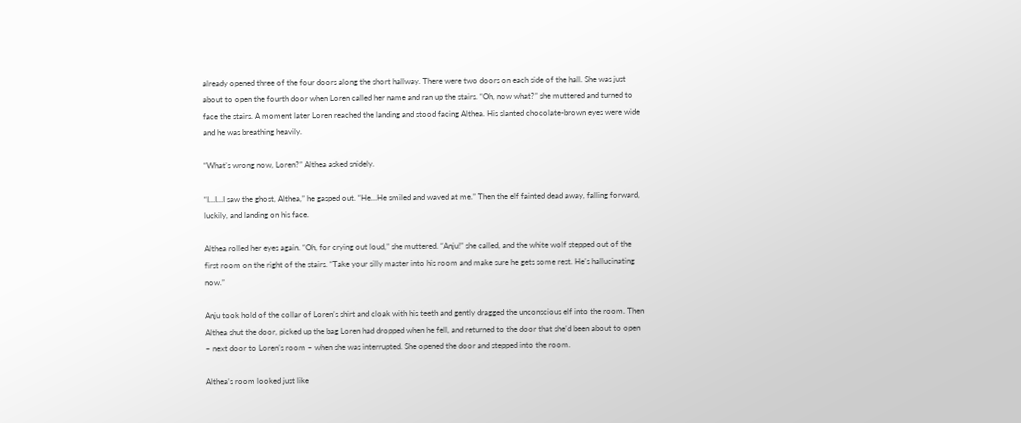already opened three of the four doors along the short hallway. There were two doors on each side of the hall. She was just about to open the fourth door when Loren called her name and ran up the stairs. “Oh, now what?” she muttered and turned to face the stairs. A moment later Loren reached the landing and stood facing Althea. His slanted chocolate-brown eyes were wide and he was breathing heavily.

“What’s wrong now, Loren?” Althea asked snidely.

“I…I…I saw the ghost, Althea,” he gasped out. “He…He smiled and waved at me.” Then the elf fainted dead away, falling forward, luckily, and landing on his face.

Althea rolled her eyes again. “Oh, for crying out loud,” she muttered. “Anju!” she called, and the white wolf stepped out of the first room on the right of the stairs. “Take your silly master into his room and make sure he gets some rest. He’s hallucinating now.”

Anju took hold of the collar of Loren’s shirt and cloak with his teeth and gently dragged the unconscious elf into the room. Then Althea shut the door, picked up the bag Loren had dropped when he fell, and returned to the door that she’d been about to open – next door to Loren’s room – when she was interrupted. She opened the door and stepped into the room.

Althea’s room looked just like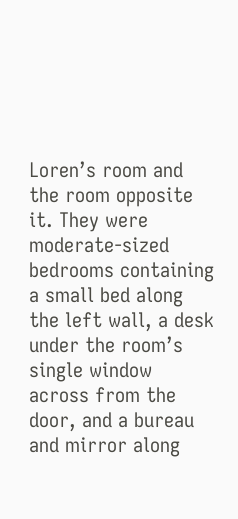Loren’s room and the room opposite it. They were moderate-sized bedrooms containing a small bed along the left wall, a desk under the room’s single window across from the door, and a bureau and mirror along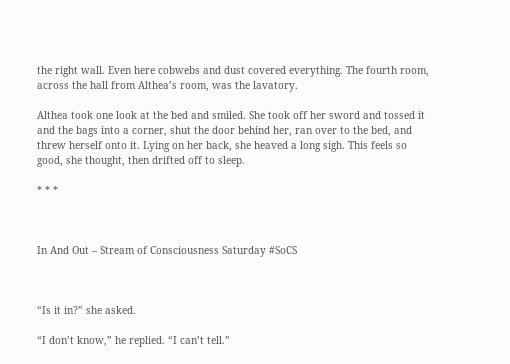the right wall. Even here cobwebs and dust covered everything. The fourth room, across the hall from Althea’s room, was the lavatory.

Althea took one look at the bed and smiled. She took off her sword and tossed it and the bags into a corner, shut the door behind her, ran over to the bed, and threw herself onto it. Lying on her back, she heaved a long sigh. This feels so good, she thought, then drifted off to sleep.

* * *



In And Out – Stream of Consciousness Saturday #SoCS



“Is it in?” she asked.

“I don’t know,” he replied. “I can’t tell.”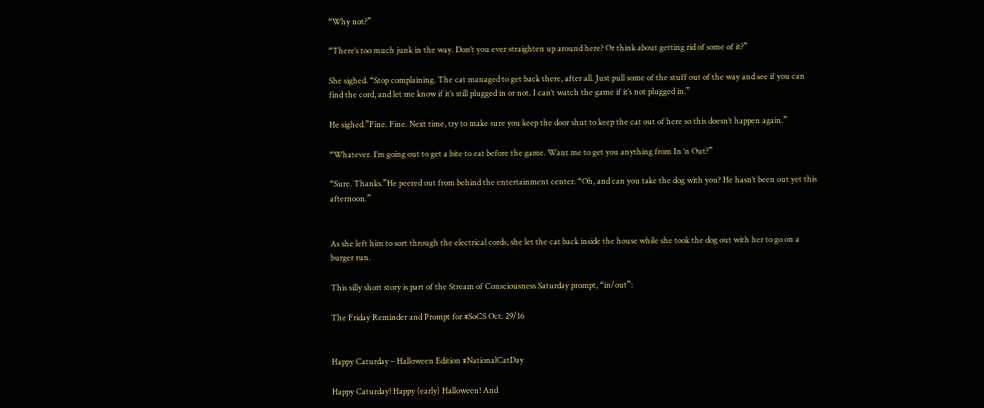“Why not?”

“There’s too much junk in the way. Don’t you ever straighten up around here? Or think about getting rid of some of it?”

She sighed. “Stop complaining. The cat managed to get back there, after all. Just pull some of the stuff out of the way and see if you can find the cord, and let me know if it’s still plugged in or not. I can’t watch the game if it’s not plugged in.”

He sighed.”Fine. Fine. Next time, try to make sure you keep the door shut to keep the cat out of here so this doesn’t happen again.”

“Whatever. I’m going out to get a bite to eat before the game. Want me to get you anything from In ‘n Out?”

“Sure. Thanks.”He peered out from behind the entertainment center. “Oh, and can you take the dog with you? He hasn’t been out yet this afternoon.”


As she left him to sort through the electrical cords, she let the cat back inside the house while she took the dog out with her to go on a burger run.

This silly short story is part of the Stream of Consciousness Saturday prompt, “in/out”:

The Friday Reminder and Prompt for #SoCS Oct. 29/16


Happy Caturday – Halloween Edition #NationalCatDay

Happy Caturday! Happy (early) Halloween! And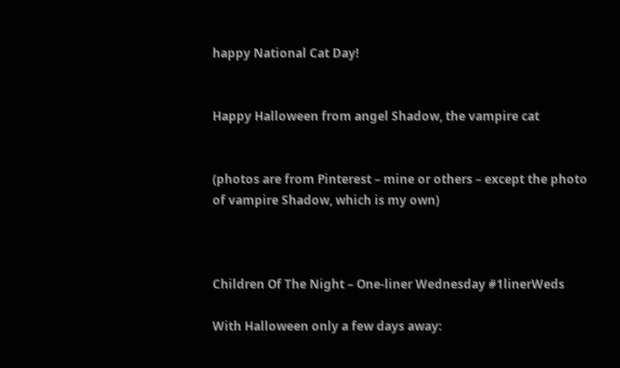happy National Cat Day!


Happy Halloween from angel Shadow, the vampire cat


(photos are from Pinterest – mine or others – except the photo of vampire Shadow, which is my own)



Children Of The Night – One-liner Wednesday #1linerWeds

With Halloween only a few days away: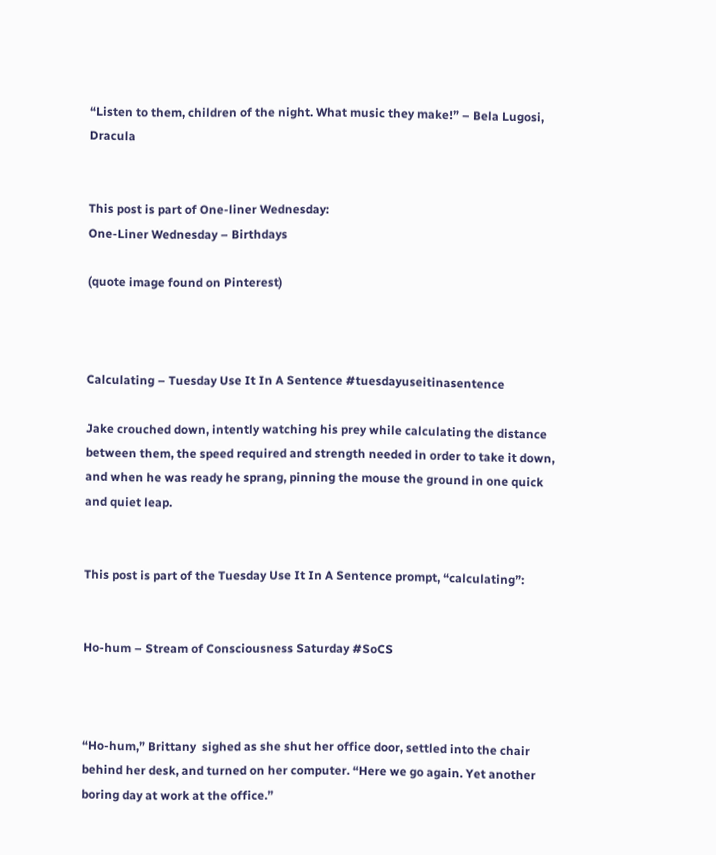“Listen to them, children of the night. What music they make!” – Bela Lugosi, Dracula


This post is part of One-liner Wednesday:
One-Liner Wednesday – Birthdays

(quote image found on Pinterest)



Calculating – Tuesday Use It In A Sentence #tuesdayuseitinasentence

Jake crouched down, intently watching his prey while calculating the distance between them, the speed required and strength needed in order to take it down, and when he was ready he sprang, pinning the mouse the ground in one quick and quiet leap.


This post is part of the Tuesday Use It In A Sentence prompt, “calculating”:


Ho-hum – Stream of Consciousness Saturday #SoCS



“Ho-hum,” Brittany  sighed as she shut her office door, settled into the chair behind her desk, and turned on her computer. “Here we go again. Yet another boring day at work at the office.”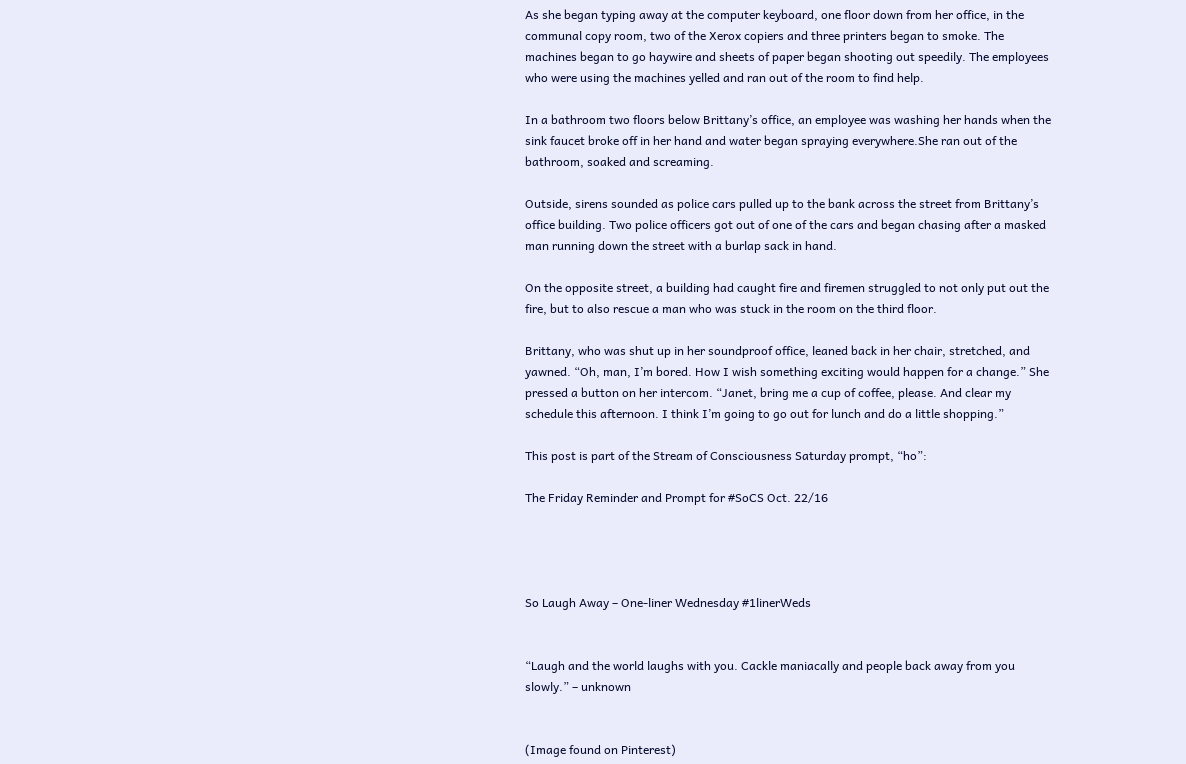As she began typing away at the computer keyboard, one floor down from her office, in the communal copy room, two of the Xerox copiers and three printers began to smoke. The machines began to go haywire and sheets of paper began shooting out speedily. The employees who were using the machines yelled and ran out of the room to find help.

In a bathroom two floors below Brittany’s office, an employee was washing her hands when the sink faucet broke off in her hand and water began spraying everywhere.She ran out of the bathroom, soaked and screaming.

Outside, sirens sounded as police cars pulled up to the bank across the street from Brittany’s office building. Two police officers got out of one of the cars and began chasing after a masked man running down the street with a burlap sack in hand.

On the opposite street, a building had caught fire and firemen struggled to not only put out the fire, but to also rescue a man who was stuck in the room on the third floor.

Brittany, who was shut up in her soundproof office, leaned back in her chair, stretched, and yawned. “Oh, man, I’m bored. How I wish something exciting would happen for a change.” She pressed a button on her intercom. “Janet, bring me a cup of coffee, please. And clear my schedule this afternoon. I think I’m going to go out for lunch and do a little shopping.”

This post is part of the Stream of Consciousness Saturday prompt, “ho”:

The Friday Reminder and Prompt for #SoCS Oct. 22/16




So Laugh Away – One-liner Wednesday #1linerWeds


“Laugh and the world laughs with you. Cackle maniacally and people back away from you slowly.” – unknown


(Image found on Pinterest)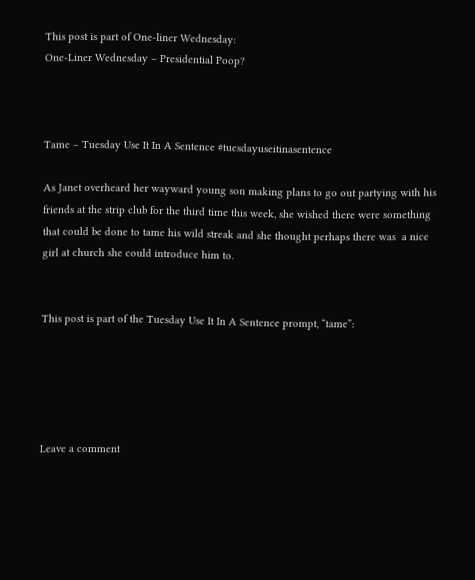This post is part of One-liner Wednesday:
One-Liner Wednesday – Presidential Poop?



Tame – Tuesday Use It In A Sentence #tuesdayuseitinasentence

As Janet overheard her wayward young son making plans to go out partying with his friends at the strip club for the third time this week, she wished there were something that could be done to tame his wild streak and she thought perhaps there was  a nice girl at church she could introduce him to.


This post is part of the Tuesday Use It In A Sentence prompt, “tame”:





Leave a comment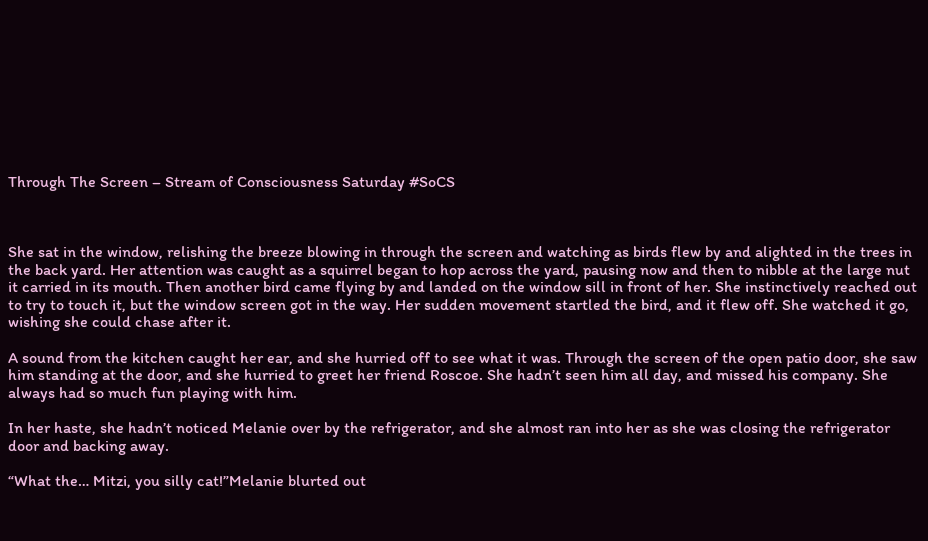Through The Screen – Stream of Consciousness Saturday #SoCS



She sat in the window, relishing the breeze blowing in through the screen and watching as birds flew by and alighted in the trees in the back yard. Her attention was caught as a squirrel began to hop across the yard, pausing now and then to nibble at the large nut it carried in its mouth. Then another bird came flying by and landed on the window sill in front of her. She instinctively reached out to try to touch it, but the window screen got in the way. Her sudden movement startled the bird, and it flew off. She watched it go, wishing she could chase after it.

A sound from the kitchen caught her ear, and she hurried off to see what it was. Through the screen of the open patio door, she saw him standing at the door, and she hurried to greet her friend Roscoe. She hadn’t seen him all day, and missed his company. She always had so much fun playing with him.

In her haste, she hadn’t noticed Melanie over by the refrigerator, and she almost ran into her as she was closing the refrigerator door and backing away.

“What the… Mitzi, you silly cat!”Melanie blurted out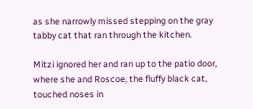as she narrowly missed stepping on the gray tabby cat that ran through the kitchen.

Mitzi ignored her and ran up to the patio door, where she and Roscoe, the fluffy black cat, touched noses in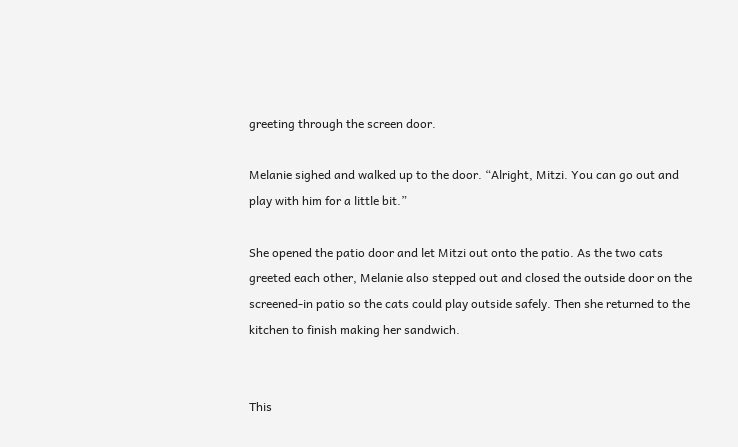greeting through the screen door.

Melanie sighed and walked up to the door. “Alright, Mitzi. You can go out and play with him for a little bit.”

She opened the patio door and let Mitzi out onto the patio. As the two cats greeted each other, Melanie also stepped out and closed the outside door on the screened-in patio so the cats could play outside safely. Then she returned to the kitchen to finish making her sandwich.


This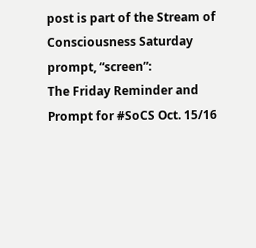post is part of the Stream of Consciousness Saturday prompt, “screen”:
The Friday Reminder and Prompt for #SoCS Oct. 15/16